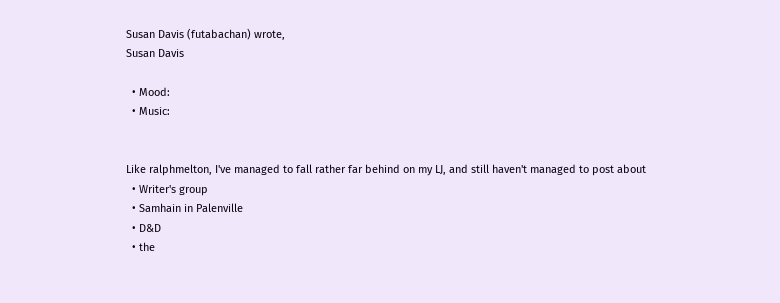Susan Davis (futabachan) wrote,
Susan Davis

  • Mood:
  • Music:


Like ralphmelton, I've managed to fall rather far behind on my LJ, and still haven't managed to post about
  • Writer's group
  • Samhain in Palenville
  • D&D
  • the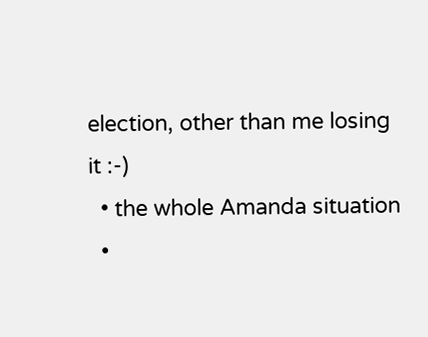election, other than me losing it :-)
  • the whole Amanda situation
  •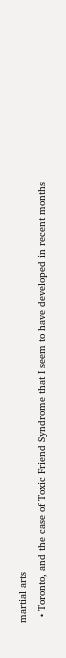martial arts
  • Toronto, and the case of Toxic Friend Syndrome that I seem to have developed in recent months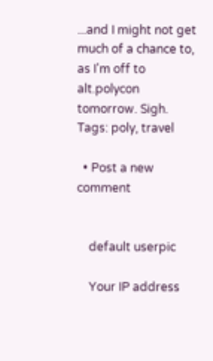...and I might not get much of a chance to, as I'm off to alt.polycon tomorrow. Sigh.
Tags: poly, travel

  • Post a new comment


    default userpic

    Your IP address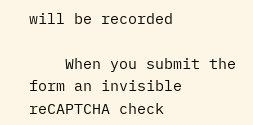will be recorded

    When you submit the form an invisible reCAPTCHA check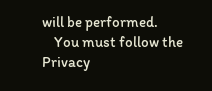will be performed.
    You must follow the Privacy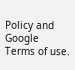Policy and Google Terms of use.